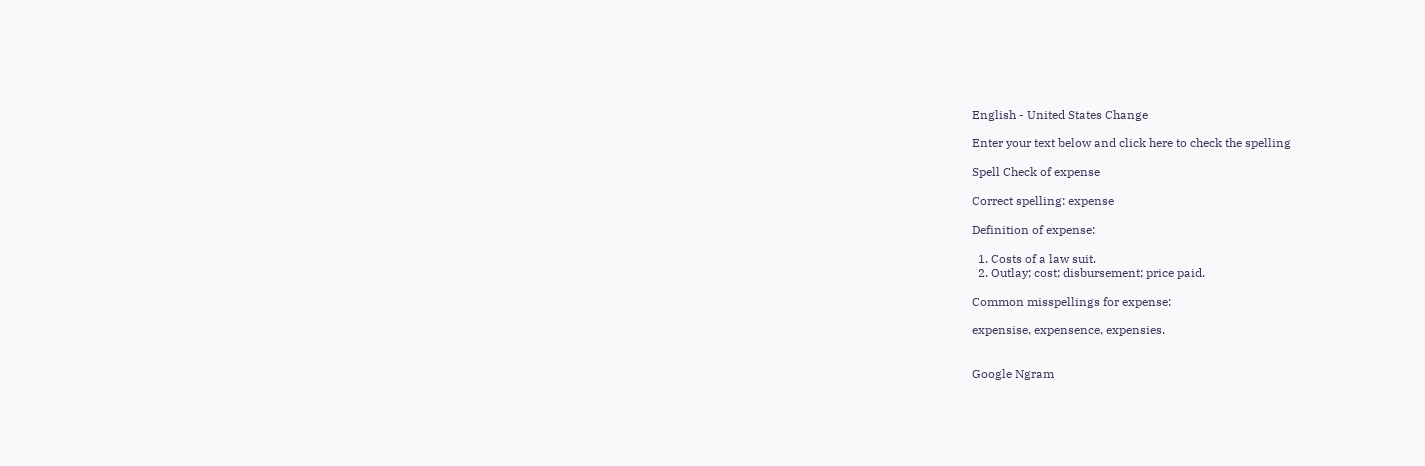English - United States Change

Enter your text below and click here to check the spelling

Spell Check of expense

Correct spelling: expense

Definition of expense:

  1. Costs of a law suit.
  2. Outlay; cost; disbursement; price paid.

Common misspellings for expense:

expensise, expensence, expensies.


Google Ngram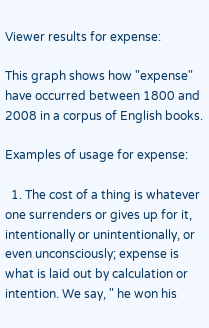Viewer results for expense:

This graph shows how "expense" have occurred between 1800 and 2008 in a corpus of English books.

Examples of usage for expense:

  1. The cost of a thing is whatever one surrenders or gives up for it, intentionally or unintentionally, or even unconsciously; expense is what is laid out by calculation or intention. We say, " he won his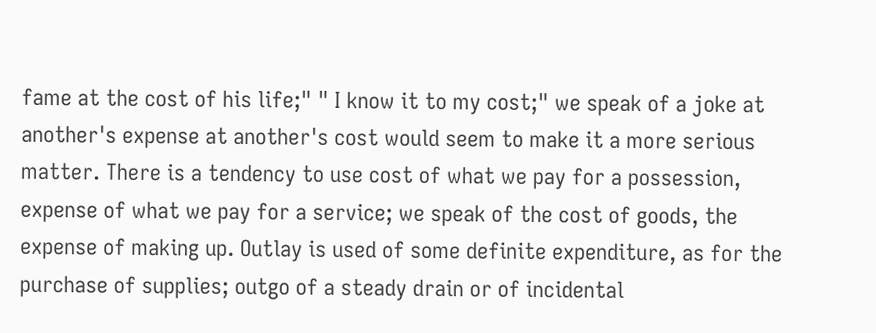fame at the cost of his life;" " I know it to my cost;" we speak of a joke at another's expense at another's cost would seem to make it a more serious matter. There is a tendency to use cost of what we pay for a possession, expense of what we pay for a service; we speak of the cost of goods, the expense of making up. Outlay is used of some definite expenditure, as for the purchase of supplies; outgo of a steady drain or of incidental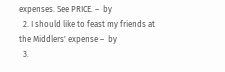expenses. See PRICE. –  by
  2. I should like to feast my friends at the Middlers' expense –  by
  3.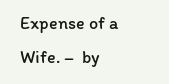Expense of a Wife. –  by